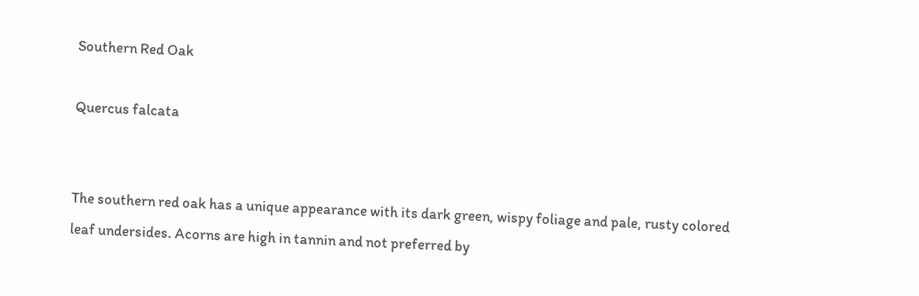Southern Red Oak

Quercus falcata


The southern red oak has a unique appearance with its dark green, wispy foliage and pale, rusty colored leaf undersides. Acorns are high in tannin and not preferred by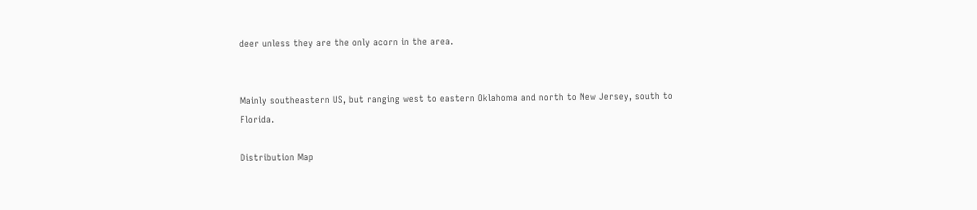deer unless they are the only acorn in the area.


Mainly southeastern US, but ranging west to eastern Oklahoma and north to New Jersey, south to Florida.

Distribution Map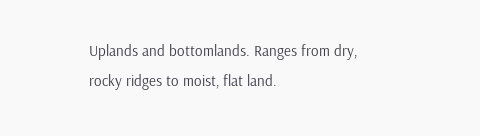Uplands and bottomlands. Ranges from dry, rocky ridges to moist, flat land.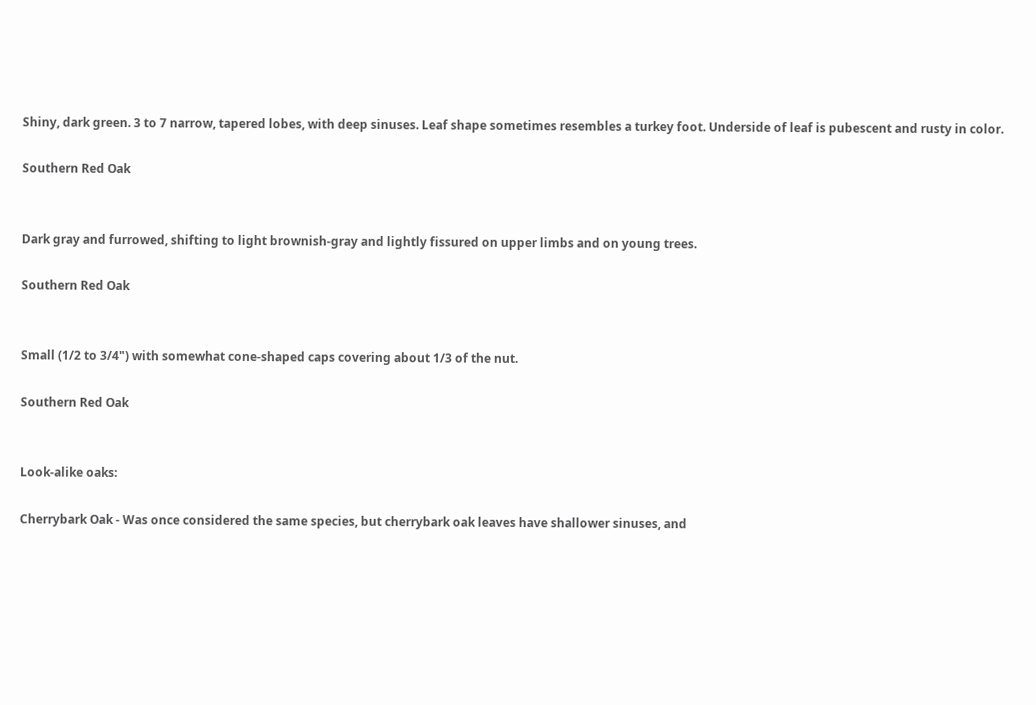Shiny, dark green. 3 to 7 narrow, tapered lobes, with deep sinuses. Leaf shape sometimes resembles a turkey foot. Underside of leaf is pubescent and rusty in color.

Southern Red Oak


Dark gray and furrowed, shifting to light brownish-gray and lightly fissured on upper limbs and on young trees.

Southern Red Oak


Small (1/2 to 3/4") with somewhat cone-shaped caps covering about 1/3 of the nut.

Southern Red Oak


Look-alike oaks:

Cherrybark Oak - Was once considered the same species, but cherrybark oak leaves have shallower sinuses, and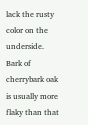lack the rusty color on the underside. Bark of cherrybark oak is usually more flaky than that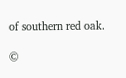of southern red oak.

©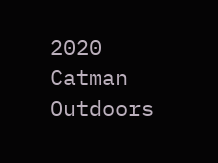2020 Catman Outdoors